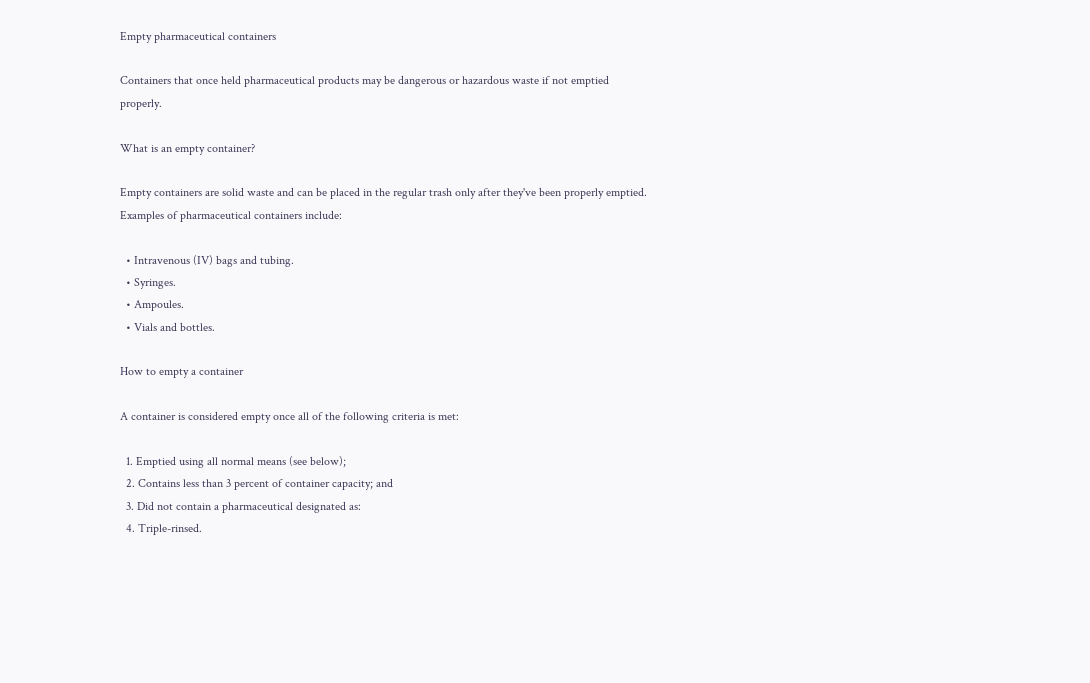Empty pharmaceutical containers

Containers that once held pharmaceutical products may be dangerous or hazardous waste if not emptied properly.

What is an empty container?

Empty containers are solid waste and can be placed in the regular trash only after they've been properly emptied. Examples of pharmaceutical containers include:

  • Intravenous (IV) bags and tubing.
  • Syringes.
  • Ampoules.
  • Vials and bottles.

How to empty a container

A container is considered empty once all of the following criteria is met:

  1. Emptied using all normal means (see below);
  2. Contains less than 3 percent of container capacity; and
  3. Did not contain a pharmaceutical designated as:
  4. Triple-rinsed.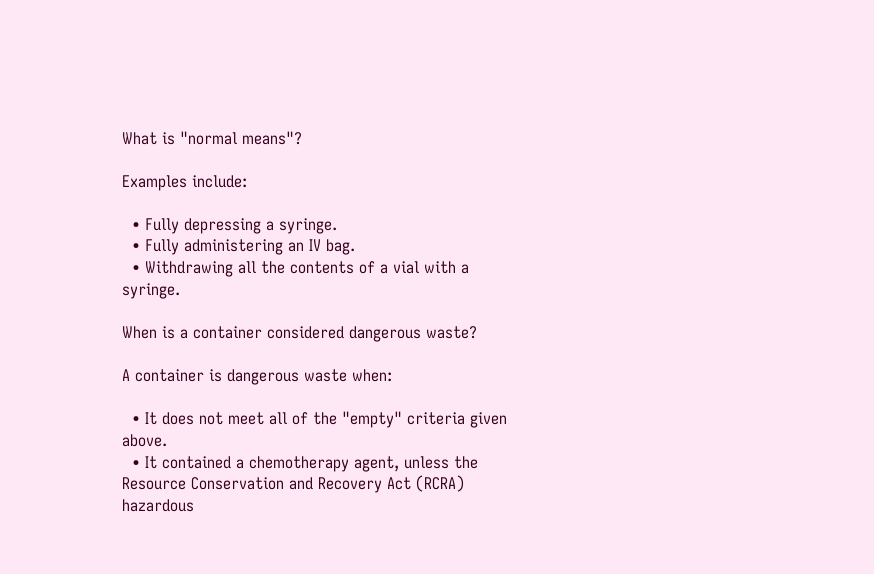What is "normal means"?

Examples include:

  • Fully depressing a syringe.
  • Fully administering an IV bag.
  • Withdrawing all the contents of a vial with a syringe.

When is a container considered dangerous waste?

A container is dangerous waste when:

  • It does not meet all of the "empty" criteria given above.
  • It contained a chemotherapy agent, unless the Resource Conservation and Recovery Act (RCRA) hazardous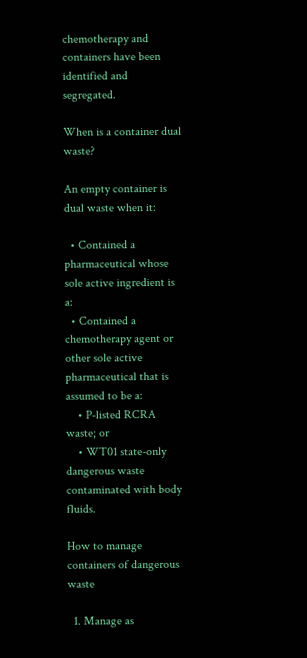chemotherapy and containers have been identified and segregated.

When is a container dual waste?

An empty container is dual waste when it:

  • Contained a pharmaceutical whose sole active ingredient is a:
  • Contained a chemotherapy agent or other sole active pharmaceutical that is assumed to be a:
    • P-listed RCRA waste; or
    • WT01 state-only dangerous waste contaminated with body fluids.

How to manage containers of dangerous waste

  1. Manage as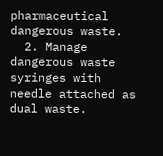pharmaceutical dangerous waste.
  2. Manage dangerous waste syringes with needle attached as dual waste.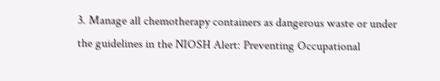3. Manage all chemotherapy containers as dangerous waste or under the guidelines in the NIOSH Alert: Preventing Occupational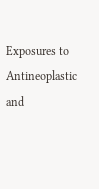Exposures to Antineoplastic and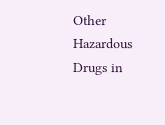Other Hazardous Drugs in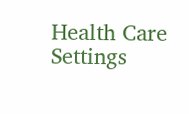Health Care Settings